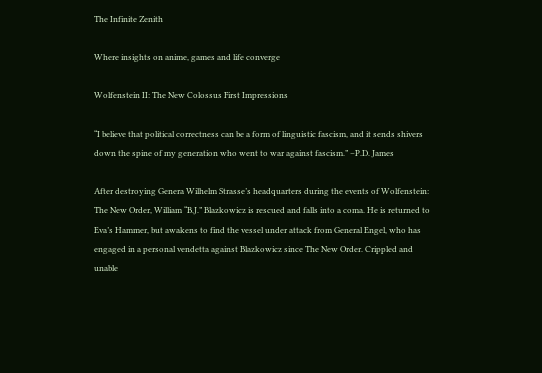The Infinite Zenith

Where insights on anime, games and life converge

Wolfenstein II: The New Colossus First Impressions

“I believe that political correctness can be a form of linguistic fascism, and it sends shivers down the spine of my generation who went to war against fascism.” –P.D. James

After destroying Genera Wilhelm Strasse’s headquarters during the events of Wolfenstein: The New Order, William “B.J.” Blazkowicz is rescued and falls into a coma. He is returned to Eva’s Hammer, but awakens to find the vessel under attack from General Engel, who has engaged in a personal vendetta against Blazkowicz since The New Order. Crippled and unable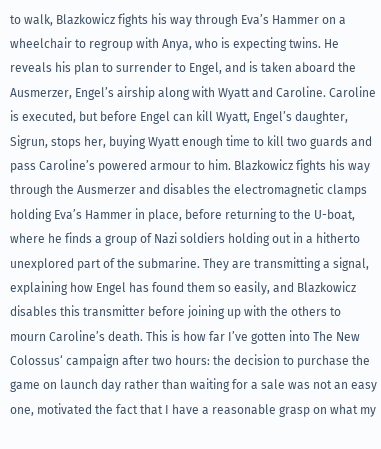to walk, Blazkowicz fights his way through Eva’s Hammer on a wheelchair to regroup with Anya, who is expecting twins. He reveals his plan to surrender to Engel, and is taken aboard the Ausmerzer, Engel’s airship along with Wyatt and Caroline. Caroline is executed, but before Engel can kill Wyatt, Engel’s daughter, Sigrun, stops her, buying Wyatt enough time to kill two guards and pass Caroline’s powered armour to him. Blazkowicz fights his way through the Ausmerzer and disables the electromagnetic clamps holding Eva’s Hammer in place, before returning to the U-boat, where he finds a group of Nazi soldiers holding out in a hitherto unexplored part of the submarine. They are transmitting a signal, explaining how Engel has found them so easily, and Blazkowicz disables this transmitter before joining up with the others to mourn Caroline’s death. This is how far I’ve gotten into The New Colossus‘ campaign after two hours: the decision to purchase the game on launch day rather than waiting for a sale was not an easy one, motivated the fact that I have a reasonable grasp on what my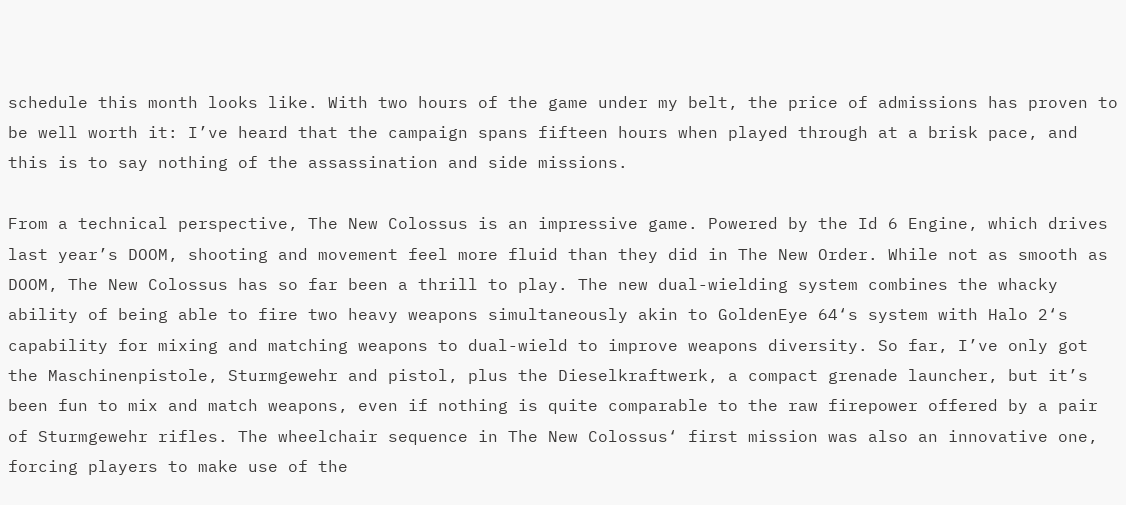schedule this month looks like. With two hours of the game under my belt, the price of admissions has proven to be well worth it: I’ve heard that the campaign spans fifteen hours when played through at a brisk pace, and this is to say nothing of the assassination and side missions.

From a technical perspective, The New Colossus is an impressive game. Powered by the Id 6 Engine, which drives last year’s DOOM, shooting and movement feel more fluid than they did in The New Order. While not as smooth as DOOM, The New Colossus has so far been a thrill to play. The new dual-wielding system combines the whacky ability of being able to fire two heavy weapons simultaneously akin to GoldenEye 64‘s system with Halo 2‘s capability for mixing and matching weapons to dual-wield to improve weapons diversity. So far, I’ve only got the Maschinenpistole, Sturmgewehr and pistol, plus the Dieselkraftwerk, a compact grenade launcher, but it’s been fun to mix and match weapons, even if nothing is quite comparable to the raw firepower offered by a pair of Sturmgewehr rifles. The wheelchair sequence in The New Colossus‘ first mission was also an innovative one, forcing players to make use of the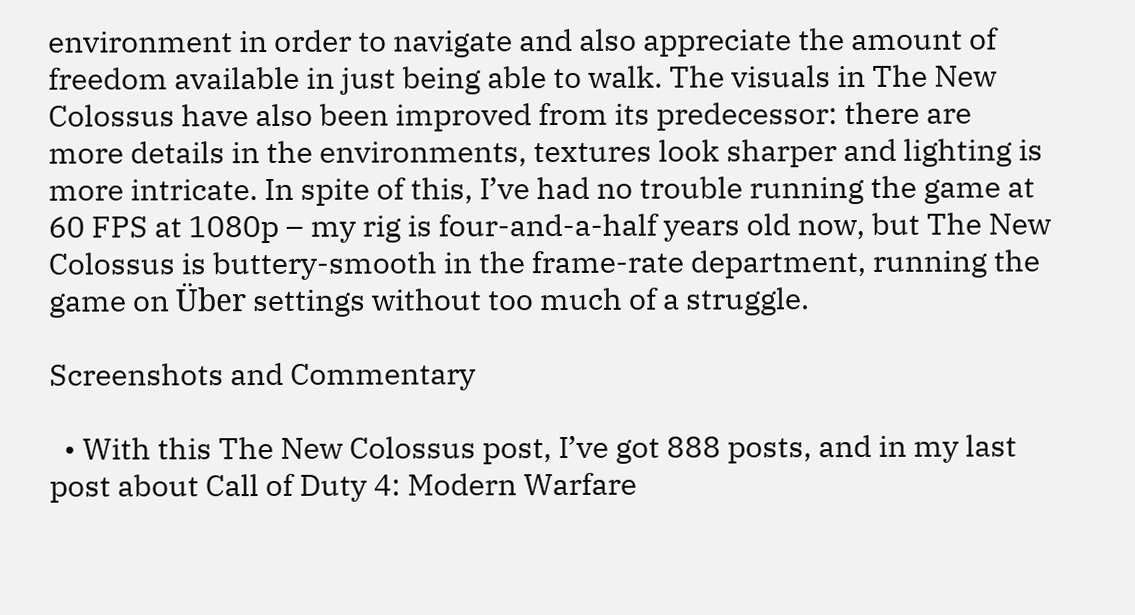environment in order to navigate and also appreciate the amount of freedom available in just being able to walk. The visuals in The New Colossus have also been improved from its predecessor: there are more details in the environments, textures look sharper and lighting is more intricate. In spite of this, I’ve had no trouble running the game at 60 FPS at 1080p – my rig is four-and-a-half years old now, but The New Colossus is buttery-smooth in the frame-rate department, running the game on Über settings without too much of a struggle.

Screenshots and Commentary

  • With this The New Colossus post, I’ve got 888 posts, and in my last post about Call of Duty 4: Modern Warfare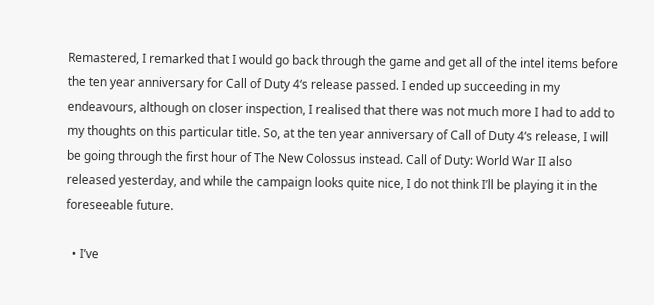Remastered, I remarked that I would go back through the game and get all of the intel items before the ten year anniversary for Call of Duty 4‘s release passed. I ended up succeeding in my endeavours, although on closer inspection, I realised that there was not much more I had to add to my thoughts on this particular title. So, at the ten year anniversary of Call of Duty 4‘s release, I will be going through the first hour of The New Colossus instead. Call of Duty: World War II also released yesterday, and while the campaign looks quite nice, I do not think I’ll be playing it in the foreseeable future.

  • I’ve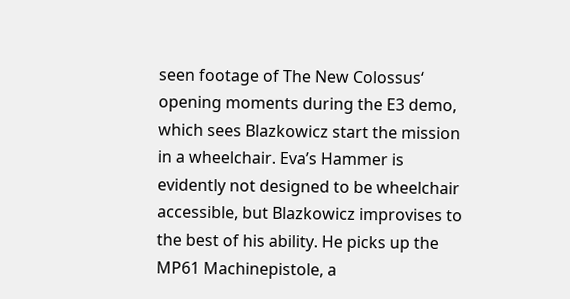seen footage of The New Colossus‘ opening moments during the E3 demo, which sees Blazkowicz start the mission in a wheelchair. Eva’s Hammer is evidently not designed to be wheelchair accessible, but Blazkowicz improvises to the best of his ability. He picks up the MP61 Machinepistole, a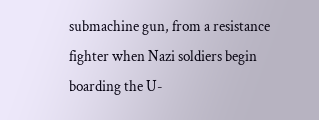submachine gun, from a resistance fighter when Nazi soldiers begin boarding the U-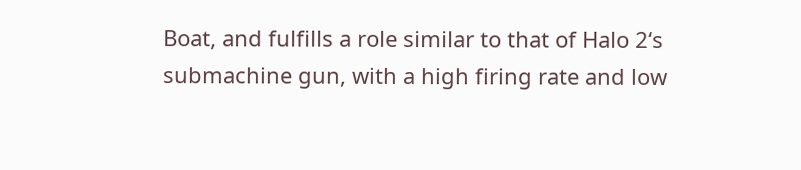Boat, and fulfills a role similar to that of Halo 2‘s submachine gun, with a high firing rate and low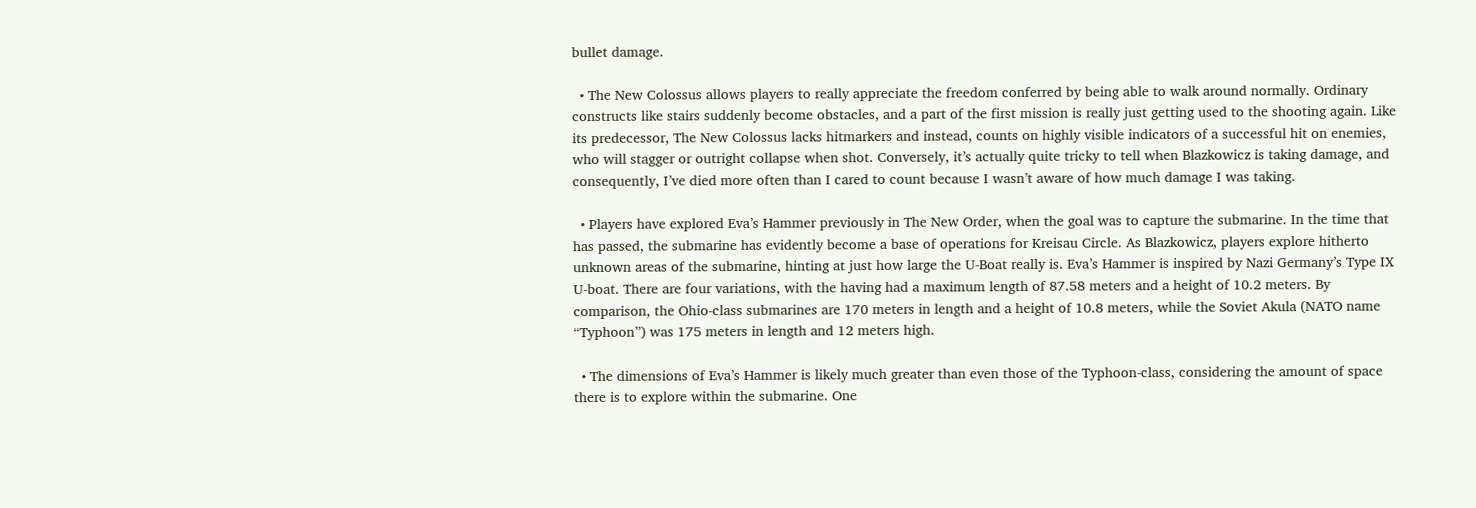bullet damage.

  • The New Colossus allows players to really appreciate the freedom conferred by being able to walk around normally. Ordinary constructs like stairs suddenly become obstacles, and a part of the first mission is really just getting used to the shooting again. Like its predecessor, The New Colossus lacks hitmarkers and instead, counts on highly visible indicators of a successful hit on enemies, who will stagger or outright collapse when shot. Conversely, it’s actually quite tricky to tell when Blazkowicz is taking damage, and consequently, I’ve died more often than I cared to count because I wasn’t aware of how much damage I was taking.

  • Players have explored Eva’s Hammer previously in The New Order, when the goal was to capture the submarine. In the time that has passed, the submarine has evidently become a base of operations for Kreisau Circle. As Blazkowicz, players explore hitherto unknown areas of the submarine, hinting at just how large the U-Boat really is. Eva’s Hammer is inspired by Nazi Germany’s Type IX U-boat. There are four variations, with the having had a maximum length of 87.58 meters and a height of 10.2 meters. By comparison, the Ohio-class submarines are 170 meters in length and a height of 10.8 meters, while the Soviet Akula (NATO name “Typhoon”) was 175 meters in length and 12 meters high.

  • The dimensions of Eva’s Hammer is likely much greater than even those of the Typhoon-class, considering the amount of space there is to explore within the submarine. One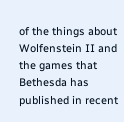of the things about Wolfenstein II and the games that Bethesda has published in recent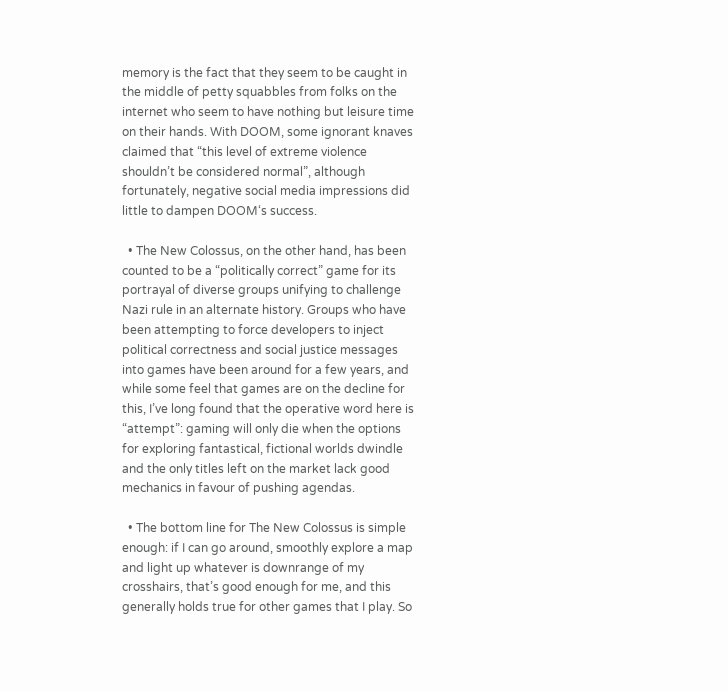memory is the fact that they seem to be caught in the middle of petty squabbles from folks on the internet who seem to have nothing but leisure time on their hands. With DOOM, some ignorant knaves claimed that “this level of extreme violence shouldn’t be considered normal”, although fortunately, negative social media impressions did little to dampen DOOM‘s success.

  • The New Colossus, on the other hand, has been counted to be a “politically correct” game for its portrayal of diverse groups unifying to challenge Nazi rule in an alternate history. Groups who have been attempting to force developers to inject political correctness and social justice messages into games have been around for a few years, and while some feel that games are on the decline for this, I’ve long found that the operative word here is “attempt”: gaming will only die when the options for exploring fantastical, fictional worlds dwindle and the only titles left on the market lack good mechanics in favour of pushing agendas.

  • The bottom line for The New Colossus is simple enough: if I can go around, smoothly explore a map and light up whatever is downrange of my crosshairs, that’s good enough for me, and this generally holds true for other games that I play. So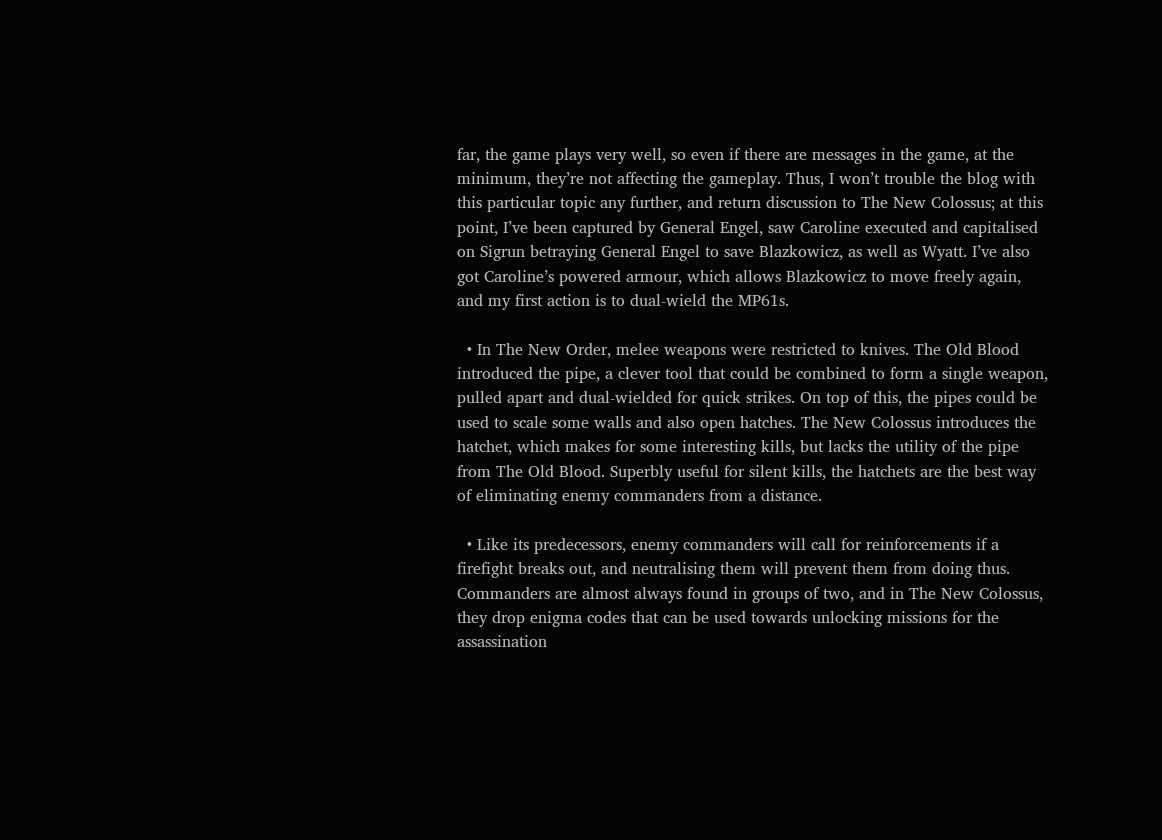far, the game plays very well, so even if there are messages in the game, at the minimum, they’re not affecting the gameplay. Thus, I won’t trouble the blog with this particular topic any further, and return discussion to The New Colossus; at this point, I’ve been captured by General Engel, saw Caroline executed and capitalised on Sigrun betraying General Engel to save Blazkowicz, as well as Wyatt. I’ve also got Caroline’s powered armour, which allows Blazkowicz to move freely again, and my first action is to dual-wield the MP61s.

  • In The New Order, melee weapons were restricted to knives. The Old Blood introduced the pipe, a clever tool that could be combined to form a single weapon, pulled apart and dual-wielded for quick strikes. On top of this, the pipes could be used to scale some walls and also open hatches. The New Colossus introduces the hatchet, which makes for some interesting kills, but lacks the utility of the pipe from The Old Blood. Superbly useful for silent kills, the hatchets are the best way of eliminating enemy commanders from a distance.

  • Like its predecessors, enemy commanders will call for reinforcements if a firefight breaks out, and neutralising them will prevent them from doing thus. Commanders are almost always found in groups of two, and in The New Colossus, they drop enigma codes that can be used towards unlocking missions for the assassination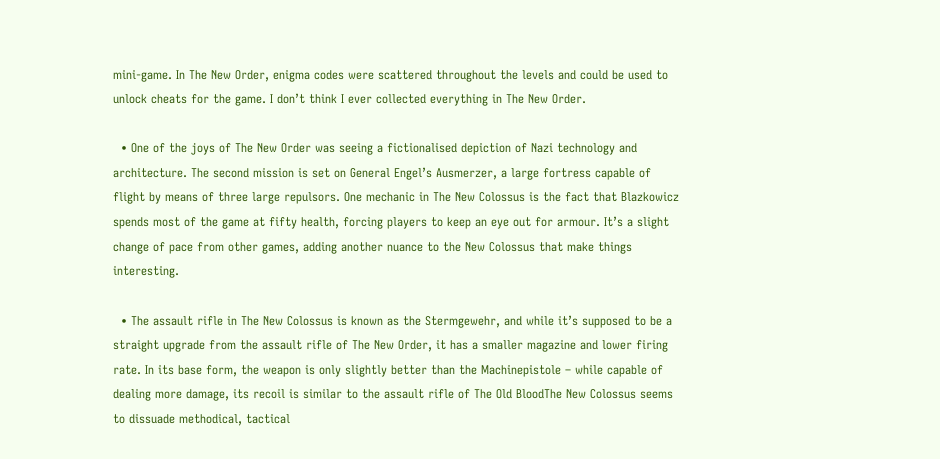mini-game. In The New Order, enigma codes were scattered throughout the levels and could be used to unlock cheats for the game. I don’t think I ever collected everything in The New Order.

  • One of the joys of The New Order was seeing a fictionalised depiction of Nazi technology and architecture. The second mission is set on General Engel’s Ausmerzer, a large fortress capable of flight by means of three large repulsors. One mechanic in The New Colossus is the fact that Blazkowicz spends most of the game at fifty health, forcing players to keep an eye out for armour. It’s a slight change of pace from other games, adding another nuance to the New Colossus that make things interesting.

  • The assault rifle in The New Colossus is known as the Stermgewehr, and while it’s supposed to be a straight upgrade from the assault rifle of The New Order, it has a smaller magazine and lower firing rate. In its base form, the weapon is only slightly better than the Machinepistole – while capable of dealing more damage, its recoil is similar to the assault rifle of The Old BloodThe New Colossus seems to dissuade methodical, tactical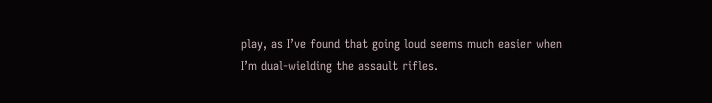play, as I’ve found that going loud seems much easier when I’m dual-wielding the assault rifles.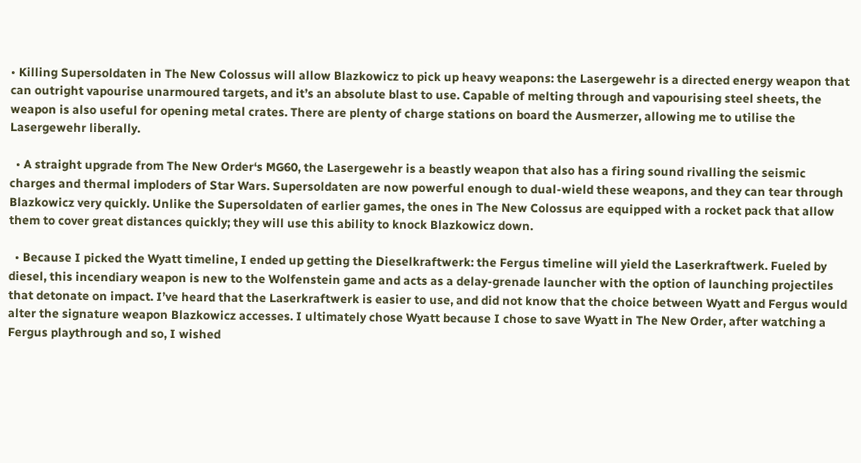• Killing Supersoldaten in The New Colossus will allow Blazkowicz to pick up heavy weapons: the Lasergewehr is a directed energy weapon that can outright vapourise unarmoured targets, and it’s an absolute blast to use. Capable of melting through and vapourising steel sheets, the weapon is also useful for opening metal crates. There are plenty of charge stations on board the Ausmerzer, allowing me to utilise the Lasergewehr liberally.

  • A straight upgrade from The New Order‘s MG60, the Lasergewehr is a beastly weapon that also has a firing sound rivalling the seismic charges and thermal imploders of Star Wars. Supersoldaten are now powerful enough to dual-wield these weapons, and they can tear through Blazkowicz very quickly. Unlike the Supersoldaten of earlier games, the ones in The New Colossus are equipped with a rocket pack that allow them to cover great distances quickly; they will use this ability to knock Blazkowicz down.

  • Because I picked the Wyatt timeline, I ended up getting the Dieselkraftwerk: the Fergus timeline will yield the Laserkraftwerk. Fueled by diesel, this incendiary weapon is new to the Wolfenstein game and acts as a delay-grenade launcher with the option of launching projectiles that detonate on impact. I’ve heard that the Laserkraftwerk is easier to use, and did not know that the choice between Wyatt and Fergus would alter the signature weapon Blazkowicz accesses. I ultimately chose Wyatt because I chose to save Wyatt in The New Order, after watching a Fergus playthrough and so, I wished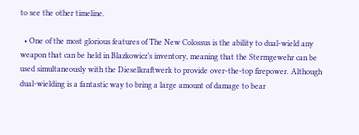to see the other timeline.

  • One of the most glorious features of The New Colossus is the ability to dual-wield any weapon that can be held in Blazkowicz’s inventory, meaning that the Stermgewehr can be used simultaneously with the Dieselkraftwerk to provide over-the-top firepower. Although dual-wielding is a fantastic way to bring a large amount of damage to bear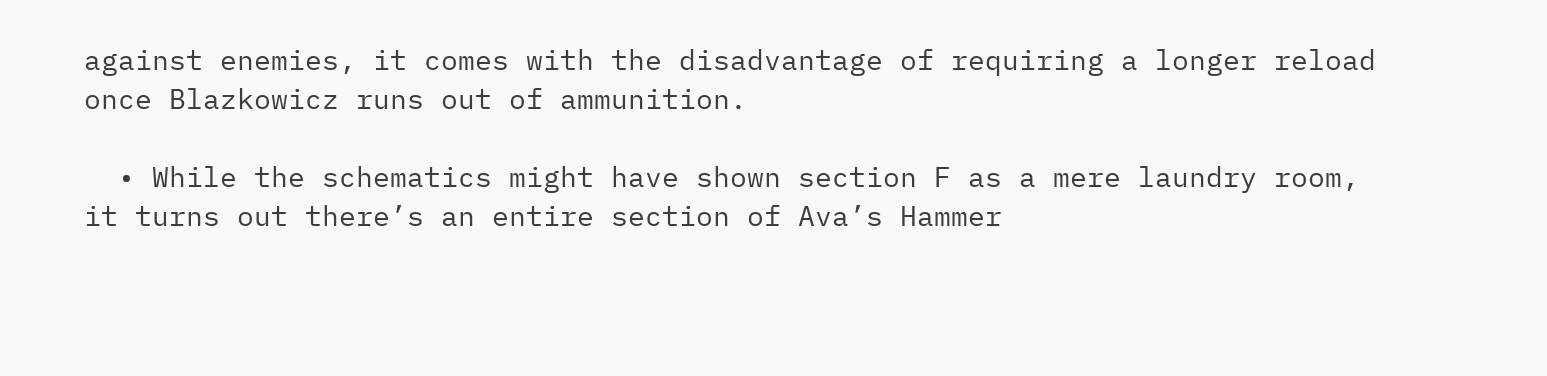against enemies, it comes with the disadvantage of requiring a longer reload once Blazkowicz runs out of ammunition.

  • While the schematics might have shown section F as a mere laundry room, it turns out there’s an entire section of Ava’s Hammer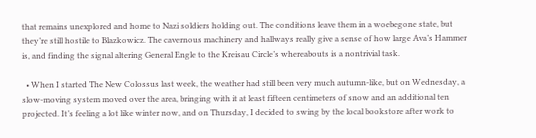that remains unexplored and home to Nazi soldiers holding out. The conditions leave them in a woebegone state, but they’re still hostile to Blazkowicz. The cavernous machinery and hallways really give a sense of how large Ava’s Hammer is, and finding the signal altering General Engle to the Kreisau Circle’s whereabouts is a nontrivial task.

  • When I started The New Colossus last week, the weather had still been very much autumn-like, but on Wednesday, a slow-moving system moved over the area, bringing with it at least fifteen centimeters of snow and an additional ten projected. It’s feeling a lot like winter now, and on Thursday, I decided to swing by the local bookstore after work to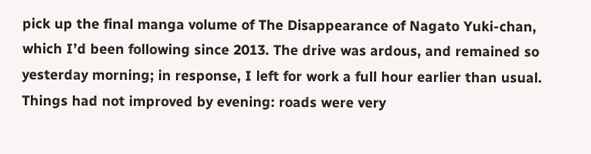pick up the final manga volume of The Disappearance of Nagato Yuki-chan, which I’d been following since 2013. The drive was ardous, and remained so yesterday morning; in response, I left for work a full hour earlier than usual. Things had not improved by evening: roads were very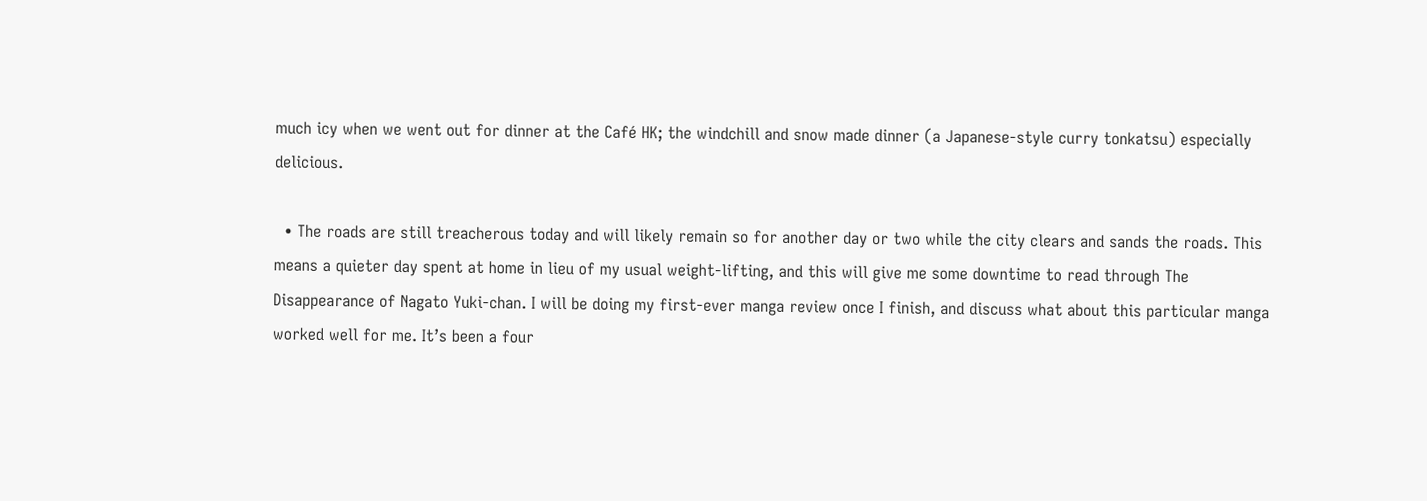much icy when we went out for dinner at the Café HK; the windchill and snow made dinner (a Japanese-style curry tonkatsu) especially delicious.

  • The roads are still treacherous today and will likely remain so for another day or two while the city clears and sands the roads. This means a quieter day spent at home in lieu of my usual weight-lifting, and this will give me some downtime to read through The Disappearance of Nagato Yuki-chan. I will be doing my first-ever manga review once I finish, and discuss what about this particular manga worked well for me. It’s been a four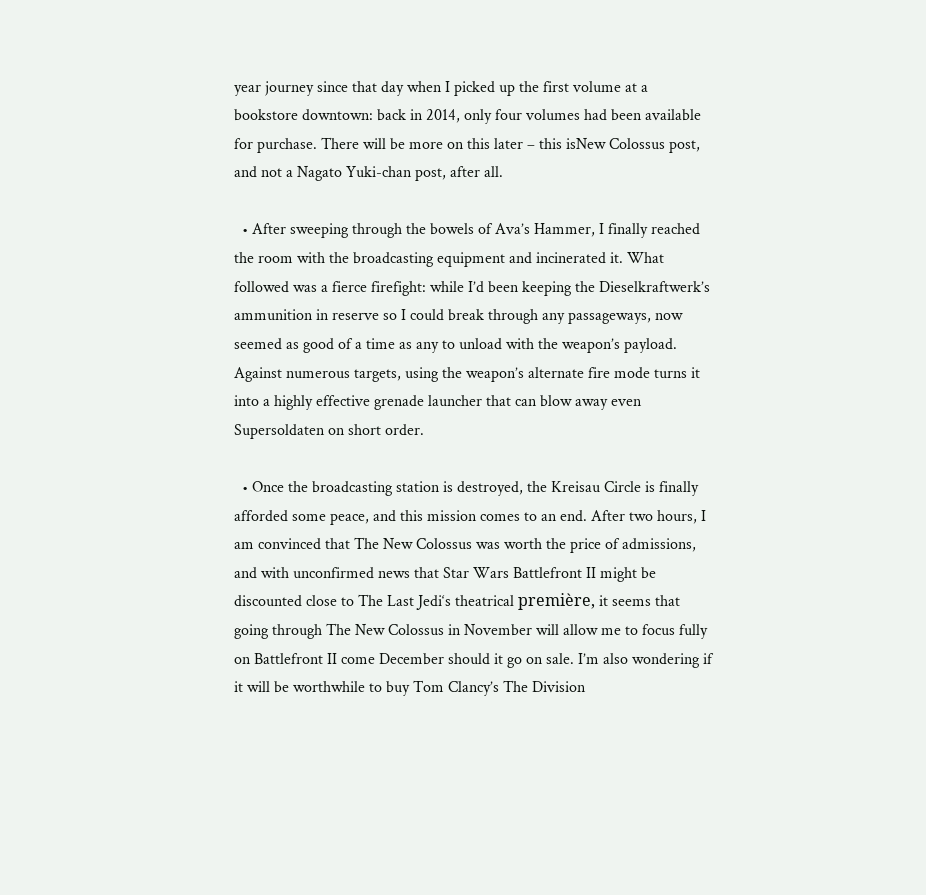year journey since that day when I picked up the first volume at a bookstore downtown: back in 2014, only four volumes had been available for purchase. There will be more on this later – this isNew Colossus post, and not a Nagato Yuki-chan post, after all.

  • After sweeping through the bowels of Ava’s Hammer, I finally reached the room with the broadcasting equipment and incinerated it. What followed was a fierce firefight: while I’d been keeping the Dieselkraftwerk’s ammunition in reserve so I could break through any passageways, now seemed as good of a time as any to unload with the weapon’s payload. Against numerous targets, using the weapon’s alternate fire mode turns it into a highly effective grenade launcher that can blow away even Supersoldaten on short order.

  • Once the broadcasting station is destroyed, the Kreisau Circle is finally afforded some peace, and this mission comes to an end. After two hours, I am convinced that The New Colossus was worth the price of admissions, and with unconfirmed news that Star Wars Battlefront II might be discounted close to The Last Jedi‘s theatrical première, it seems that going through The New Colossus in November will allow me to focus fully on Battlefront II come December should it go on sale. I’m also wondering if it will be worthwhile to buy Tom Clancy’s The Division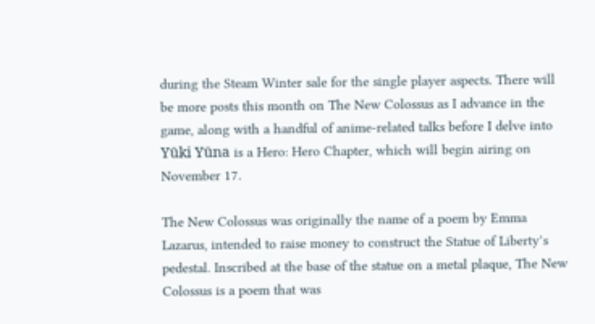during the Steam Winter sale for the single player aspects. There will be more posts this month on The New Colossus as I advance in the game, along with a handful of anime-related talks before I delve into Yūki Yūna is a Hero: Hero Chapter, which will begin airing on November 17.

The New Colossus was originally the name of a poem by Emma Lazarus, intended to raise money to construct the Statue of Liberty’s pedestal. Inscribed at the base of the statue on a metal plaque, The New Colossus is a poem that was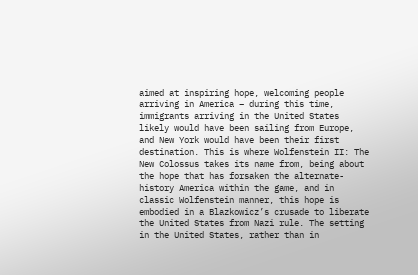aimed at inspiring hope, welcoming people arriving in America – during this time, immigrants arriving in the United States likely would have been sailing from Europe, and New York would have been their first destination. This is where Wolfenstein II: The New Colossus takes its name from, being about the hope that has forsaken the alternate-history America within the game, and in classic Wolfenstein manner, this hope is embodied in a Blazkowicz’s crusade to liberate the United States from Nazi rule. The setting in the United States, rather than in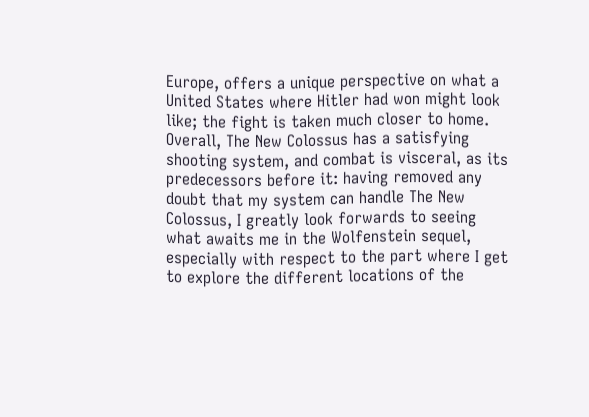Europe, offers a unique perspective on what a United States where Hitler had won might look like; the fight is taken much closer to home. Overall, The New Colossus has a satisfying shooting system, and combat is visceral, as its predecessors before it: having removed any doubt that my system can handle The New Colossus, I greatly look forwards to seeing what awaits me in the Wolfenstein sequel, especially with respect to the part where I get to explore the different locations of the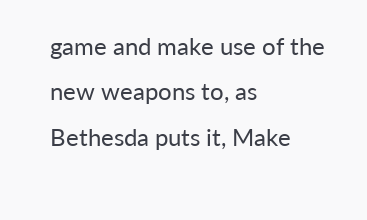game and make use of the new weapons to, as Bethesda puts it, Make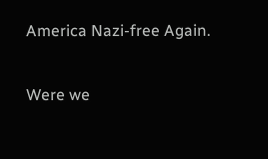America Nazi-free Again.

Were we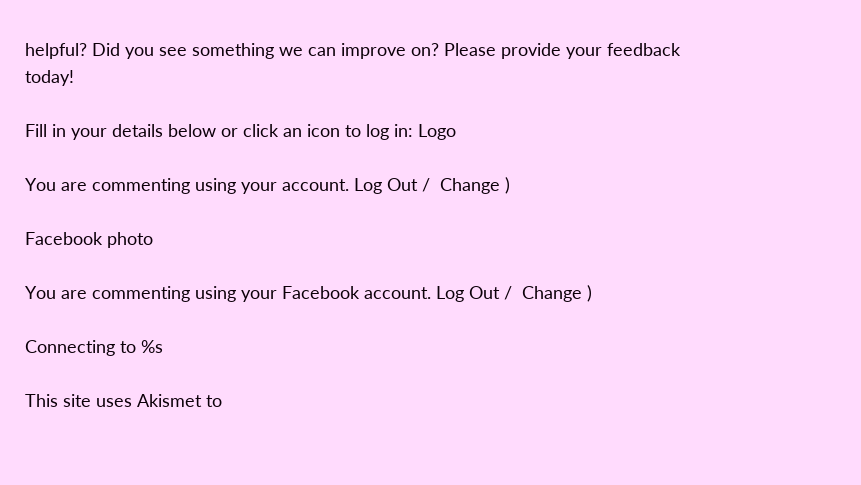helpful? Did you see something we can improve on? Please provide your feedback today!

Fill in your details below or click an icon to log in: Logo

You are commenting using your account. Log Out /  Change )

Facebook photo

You are commenting using your Facebook account. Log Out /  Change )

Connecting to %s

This site uses Akismet to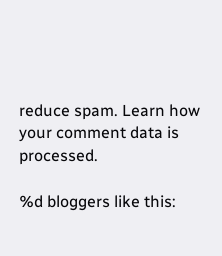reduce spam. Learn how your comment data is processed.

%d bloggers like this: